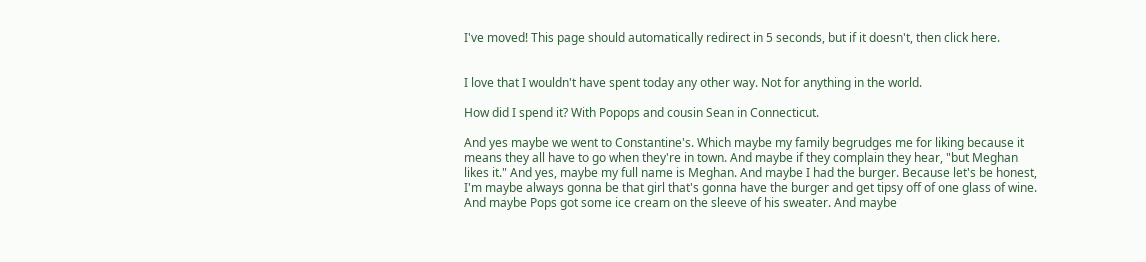I've moved! This page should automatically redirect in 5 seconds, but if it doesn't, then click here.


I love that I wouldn't have spent today any other way. Not for anything in the world.

How did I spend it? With Popops and cousin Sean in Connecticut.

And yes maybe we went to Constantine's. Which maybe my family begrudges me for liking because it means they all have to go when they're in town. And maybe if they complain they hear, "but Meghan likes it." And yes, maybe my full name is Meghan. And maybe I had the burger. Because let's be honest, I'm maybe always gonna be that girl that's gonna have the burger and get tipsy off of one glass of wine. And maybe Pops got some ice cream on the sleeve of his sweater. And maybe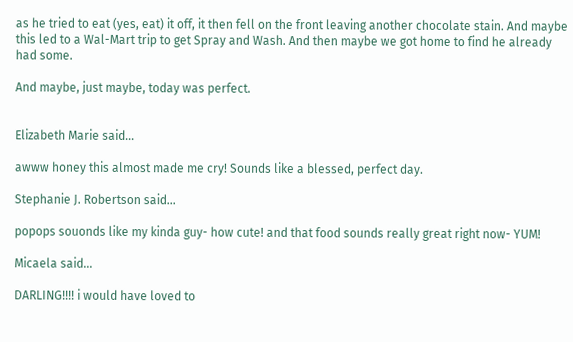as he tried to eat (yes, eat) it off, it then fell on the front leaving another chocolate stain. And maybe this led to a Wal-Mart trip to get Spray and Wash. And then maybe we got home to find he already had some.

And maybe, just maybe, today was perfect.


Elizabeth Marie said...

awww honey this almost made me cry! Sounds like a blessed, perfect day.

Stephanie J. Robertson said...

popops souonds like my kinda guy- how cute! and that food sounds really great right now- YUM!

Micaela said...

DARLING!!!! i would have loved to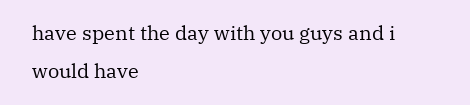have spent the day with you guys and i would have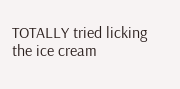TOTALLY tried licking the ice cream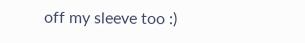off my sleeve too :)